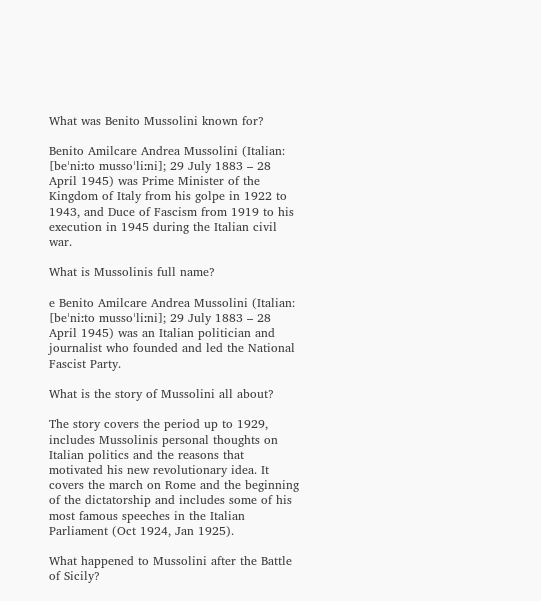What was Benito Mussolini known for?

Benito Amilcare Andrea Mussolini (Italian: [beˈniːto mussoˈliːni]; 29 July 1883 – 28 April 1945) was Prime Minister of the Kingdom of Italy from his golpe in 1922 to 1943, and Duce of Fascism from 1919 to his execution in 1945 during the Italian civil war.

What is Mussolinis full name?

e Benito Amilcare Andrea Mussolini (Italian: [beˈniːto mussoˈliːni]; 29 July 1883 – 28 April 1945) was an Italian politician and journalist who founded and led the National Fascist Party.

What is the story of Mussolini all about?

The story covers the period up to 1929, includes Mussolinis personal thoughts on Italian politics and the reasons that motivated his new revolutionary idea. It covers the march on Rome and the beginning of the dictatorship and includes some of his most famous speeches in the Italian Parliament (Oct 1924, Jan 1925).

What happened to Mussolini after the Battle of Sicily?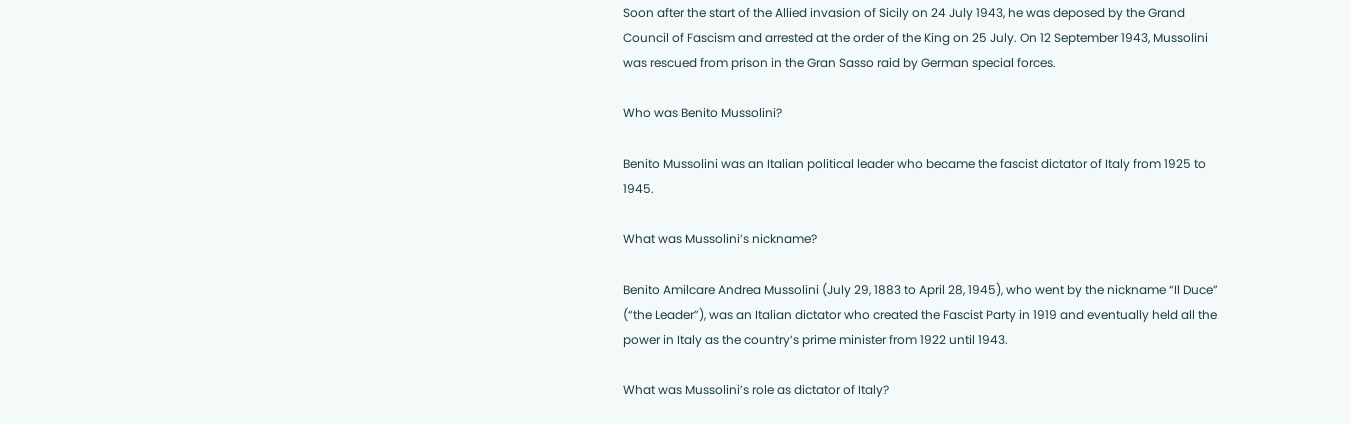Soon after the start of the Allied invasion of Sicily on 24 July 1943, he was deposed by the Grand Council of Fascism and arrested at the order of the King on 25 July. On 12 September 1943, Mussolini was rescued from prison in the Gran Sasso raid by German special forces.

Who was Benito Mussolini?

Benito Mussolini was an Italian political leader who became the fascist dictator of Italy from 1925 to 1945.

What was Mussolini’s nickname?

Benito Amilcare Andrea Mussolini (July 29, 1883 to April 28, 1945), who went by the nickname “Il Duce” (“the Leader”), was an Italian dictator who created the Fascist Party in 1919 and eventually held all the power in Italy as the country’s prime minister from 1922 until 1943.

What was Mussolini’s role as dictator of Italy?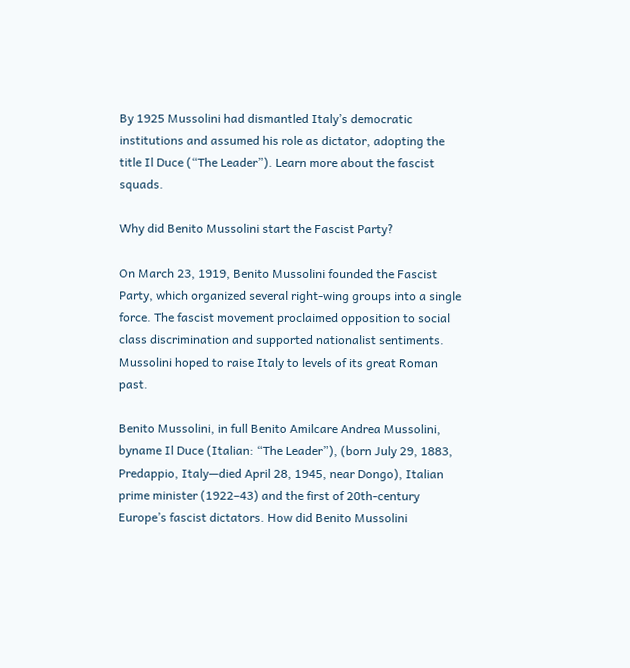By 1925 Mussolini had dismantled Italy’s democratic institutions and assumed his role as dictator, adopting the title Il Duce (“The Leader”). Learn more about the fascist squads.

Why did Benito Mussolini start the Fascist Party?

On March 23, 1919, Benito Mussolini founded the Fascist Party, which organized several right-wing groups into a single force. The fascist movement proclaimed opposition to social class discrimination and supported nationalist sentiments. Mussolini hoped to raise Italy to levels of its great Roman past.

Benito Mussolini, in full Benito Amilcare Andrea Mussolini, byname Il Duce (Italian: “The Leader”), (born July 29, 1883, Predappio, Italy—died April 28, 1945, near Dongo), Italian prime minister (1922–43) and the first of 20th-century Europe’s fascist dictators. How did Benito Mussolini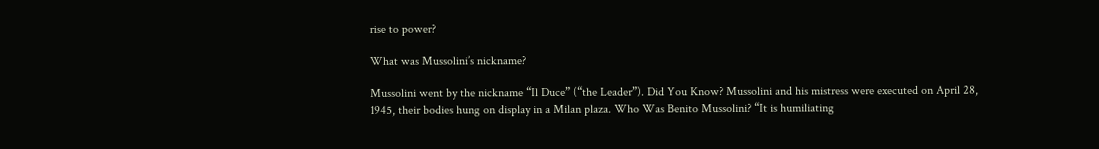rise to power?

What was Mussolini’s nickname?

Mussolini went by the nickname “Il Duce” (“the Leader”). Did You Know? Mussolini and his mistress were executed on April 28, 1945, their bodies hung on display in a Milan plaza. Who Was Benito Mussolini? “It is humiliating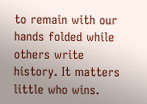to remain with our hands folded while others write history. It matters little who wins.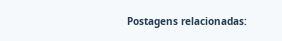Postagens relacionadas: